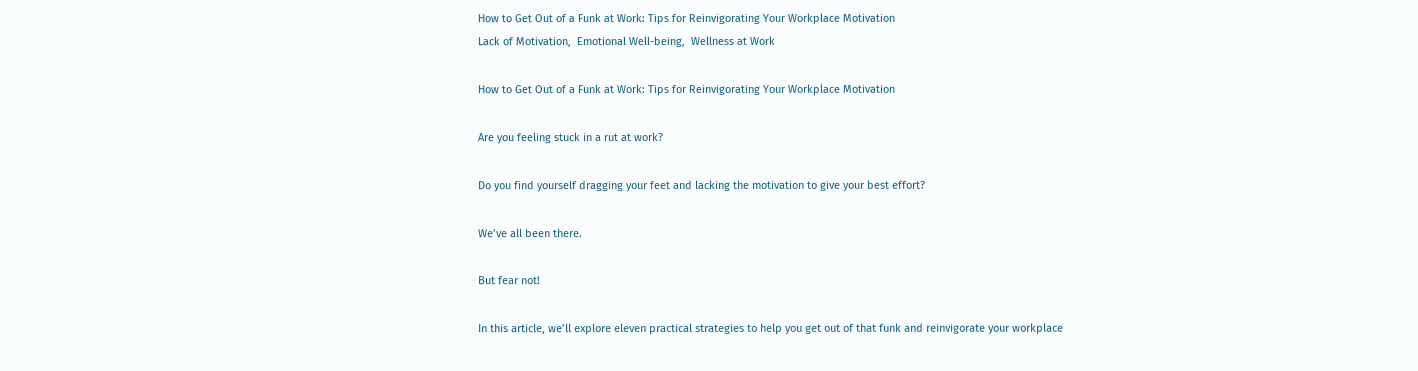How to Get Out of a Funk at Work: Tips for Reinvigorating Your Workplace Motivation
Lack of Motivation,  Emotional Well-being,  Wellness at Work

How to Get Out of a Funk at Work: Tips for Reinvigorating Your Workplace Motivation

Are you feeling stuck in a rut at work?

Do you find yourself dragging your feet and lacking the motivation to give your best effort?

We’ve all been there.

But fear not!

In this article, we’ll explore eleven practical strategies to help you get out of that funk and reinvigorate your workplace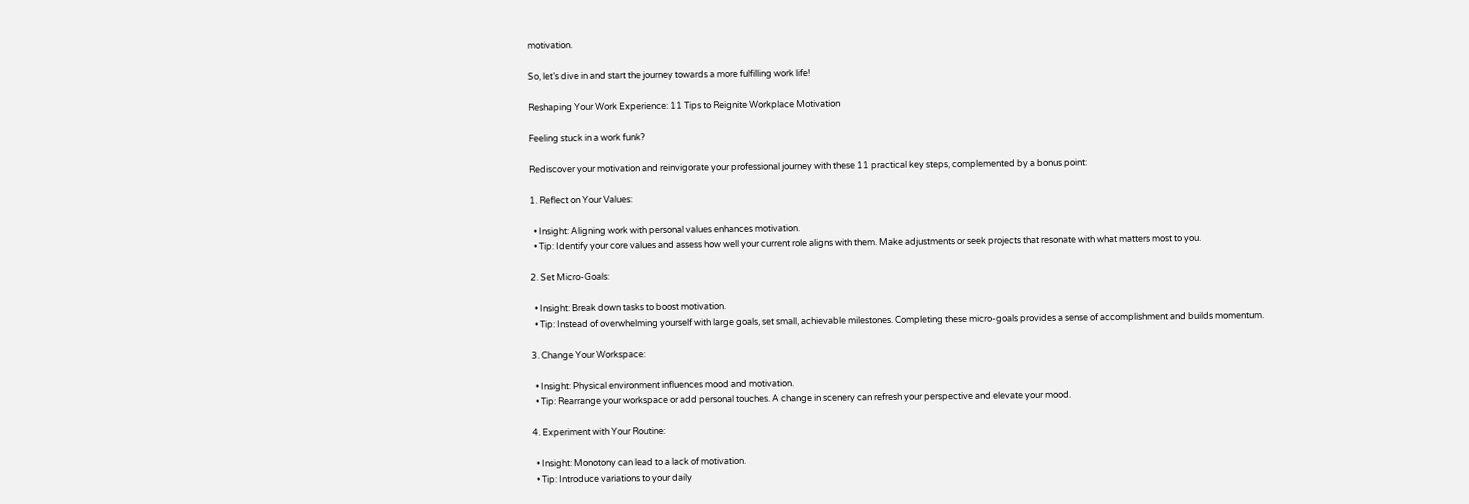motivation.

So, let’s dive in and start the journey towards a more fulfilling work life!

Reshaping Your Work Experience: 11 Tips to Reignite Workplace Motivation

Feeling stuck in a work funk?

Rediscover your motivation and reinvigorate your professional journey with these 11 practical key steps, complemented by a bonus point:

1. Reflect on Your Values:

  • Insight: Aligning work with personal values enhances motivation.
  • Tip: Identify your core values and assess how well your current role aligns with them. Make adjustments or seek projects that resonate with what matters most to you.

2. Set Micro-Goals:

  • Insight: Break down tasks to boost motivation.
  • Tip: Instead of overwhelming yourself with large goals, set small, achievable milestones. Completing these micro-goals provides a sense of accomplishment and builds momentum.

3. Change Your Workspace:

  • Insight: Physical environment influences mood and motivation.
  • Tip: Rearrange your workspace or add personal touches. A change in scenery can refresh your perspective and elevate your mood.

4. Experiment with Your Routine:

  • Insight: Monotony can lead to a lack of motivation.
  • Tip: Introduce variations to your daily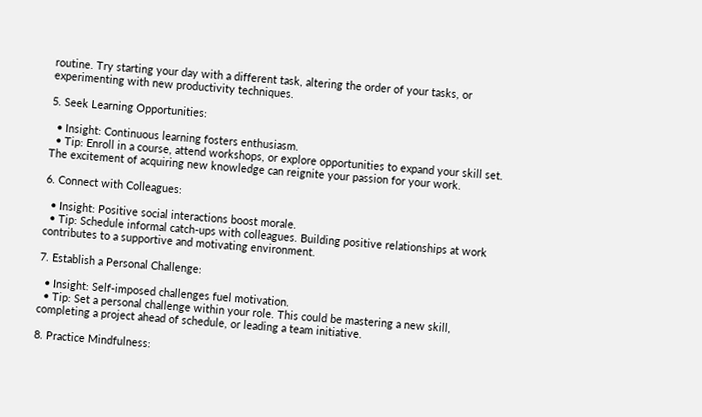routine. Try starting your day with a different task, altering the order of your tasks, or experimenting with new productivity techniques.

5. Seek Learning Opportunities:

  • Insight: Continuous learning fosters enthusiasm.
  • Tip: Enroll in a course, attend workshops, or explore opportunities to expand your skill set. The excitement of acquiring new knowledge can reignite your passion for your work.

6. Connect with Colleagues:

  • Insight: Positive social interactions boost morale.
  • Tip: Schedule informal catch-ups with colleagues. Building positive relationships at work contributes to a supportive and motivating environment.

7. Establish a Personal Challenge:

  • Insight: Self-imposed challenges fuel motivation.
  • Tip: Set a personal challenge within your role. This could be mastering a new skill, completing a project ahead of schedule, or leading a team initiative.

8. Practice Mindfulness: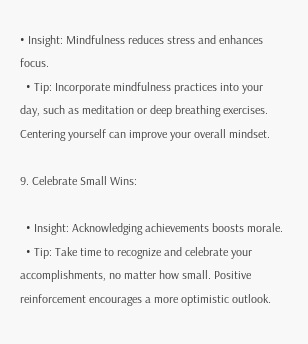• Insight: Mindfulness reduces stress and enhances focus.
  • Tip: Incorporate mindfulness practices into your day, such as meditation or deep breathing exercises. Centering yourself can improve your overall mindset.

9. Celebrate Small Wins:

  • Insight: Acknowledging achievements boosts morale.
  • Tip: Take time to recognize and celebrate your accomplishments, no matter how small. Positive reinforcement encourages a more optimistic outlook.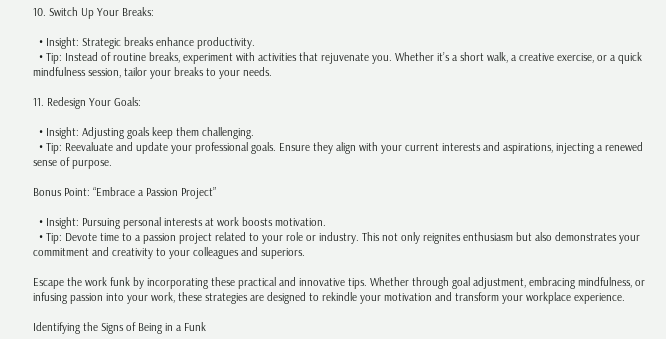10. Switch Up Your Breaks:

  • Insight: Strategic breaks enhance productivity.
  • Tip: Instead of routine breaks, experiment with activities that rejuvenate you. Whether it’s a short walk, a creative exercise, or a quick mindfulness session, tailor your breaks to your needs.

11. Redesign Your Goals:

  • Insight: Adjusting goals keep them challenging.
  • Tip: Reevaluate and update your professional goals. Ensure they align with your current interests and aspirations, injecting a renewed sense of purpose.

Bonus Point: “Embrace a Passion Project”

  • Insight: Pursuing personal interests at work boosts motivation.
  • Tip: Devote time to a passion project related to your role or industry. This not only reignites enthusiasm but also demonstrates your commitment and creativity to your colleagues and superiors.

Escape the work funk by incorporating these practical and innovative tips. Whether through goal adjustment, embracing mindfulness, or infusing passion into your work, these strategies are designed to rekindle your motivation and transform your workplace experience.

Identifying the Signs of Being in a Funk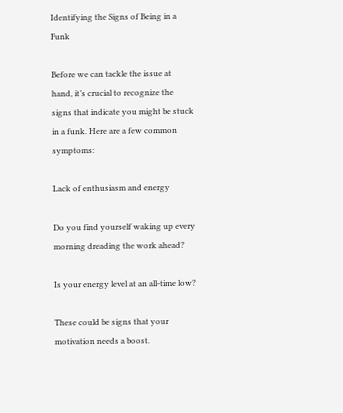Identifying the Signs of Being in a Funk

Before we can tackle the issue at hand, it’s crucial to recognize the signs that indicate you might be stuck in a funk. Here are a few common symptoms:

Lack of enthusiasm and energy

Do you find yourself waking up every morning dreading the work ahead?

Is your energy level at an all-time low?

These could be signs that your motivation needs a boost.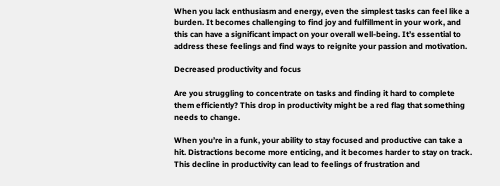When you lack enthusiasm and energy, even the simplest tasks can feel like a burden. It becomes challenging to find joy and fulfillment in your work, and this can have a significant impact on your overall well-being. It’s essential to address these feelings and find ways to reignite your passion and motivation.

Decreased productivity and focus

Are you struggling to concentrate on tasks and finding it hard to complete them efficiently? This drop in productivity might be a red flag that something needs to change.

When you’re in a funk, your ability to stay focused and productive can take a hit. Distractions become more enticing, and it becomes harder to stay on track. This decline in productivity can lead to feelings of frustration and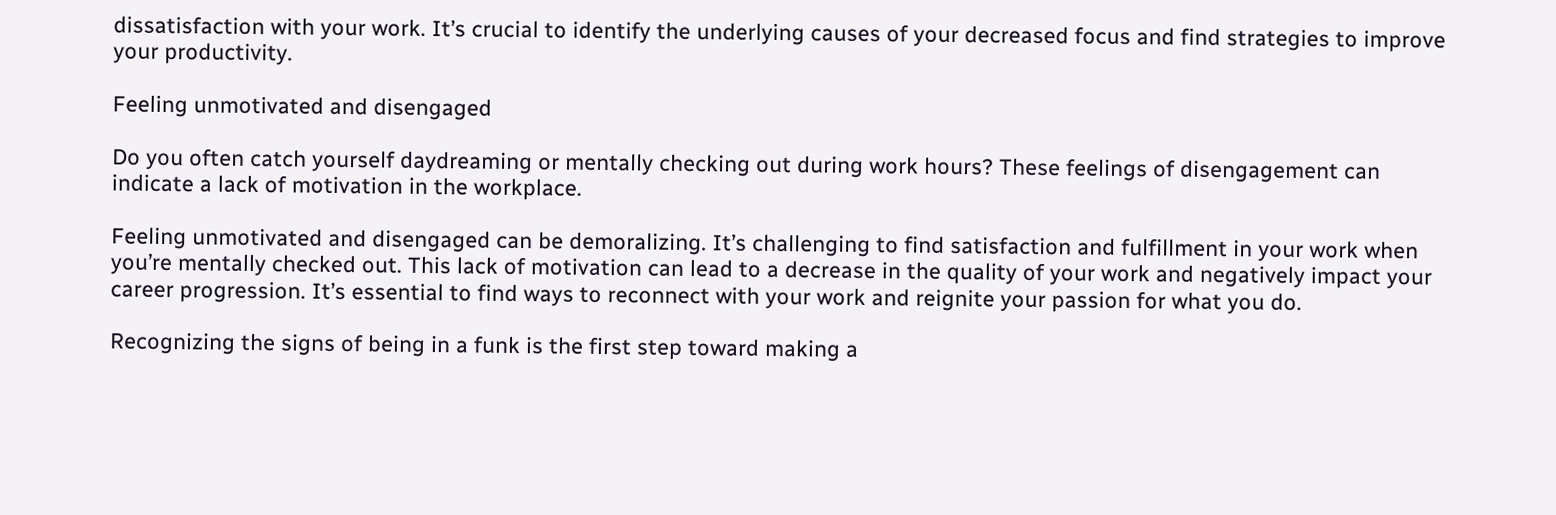dissatisfaction with your work. It’s crucial to identify the underlying causes of your decreased focus and find strategies to improve your productivity.

Feeling unmotivated and disengaged

Do you often catch yourself daydreaming or mentally checking out during work hours? These feelings of disengagement can indicate a lack of motivation in the workplace.

Feeling unmotivated and disengaged can be demoralizing. It’s challenging to find satisfaction and fulfillment in your work when you’re mentally checked out. This lack of motivation can lead to a decrease in the quality of your work and negatively impact your career progression. It’s essential to find ways to reconnect with your work and reignite your passion for what you do.

Recognizing the signs of being in a funk is the first step toward making a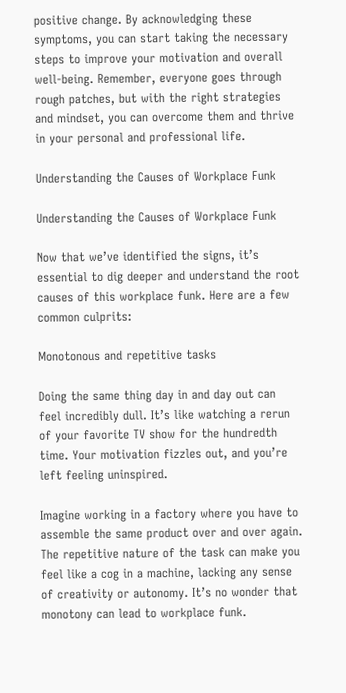positive change. By acknowledging these symptoms, you can start taking the necessary steps to improve your motivation and overall well-being. Remember, everyone goes through rough patches, but with the right strategies and mindset, you can overcome them and thrive in your personal and professional life.

Understanding the Causes of Workplace Funk

Understanding the Causes of Workplace Funk

Now that we’ve identified the signs, it’s essential to dig deeper and understand the root causes of this workplace funk. Here are a few common culprits:

Monotonous and repetitive tasks

Doing the same thing day in and day out can feel incredibly dull. It’s like watching a rerun of your favorite TV show for the hundredth time. Your motivation fizzles out, and you’re left feeling uninspired.

Imagine working in a factory where you have to assemble the same product over and over again. The repetitive nature of the task can make you feel like a cog in a machine, lacking any sense of creativity or autonomy. It’s no wonder that monotony can lead to workplace funk.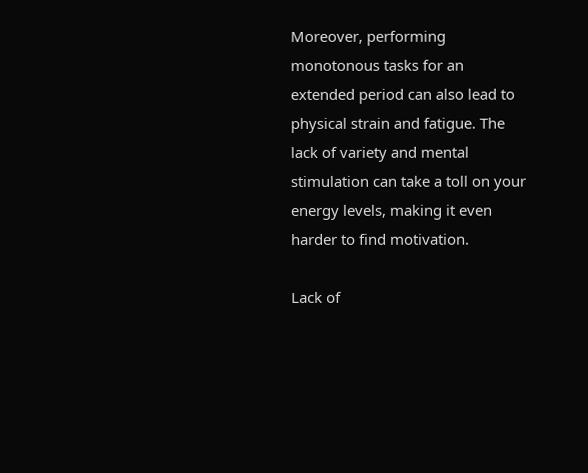Moreover, performing monotonous tasks for an extended period can also lead to physical strain and fatigue. The lack of variety and mental stimulation can take a toll on your energy levels, making it even harder to find motivation.

Lack of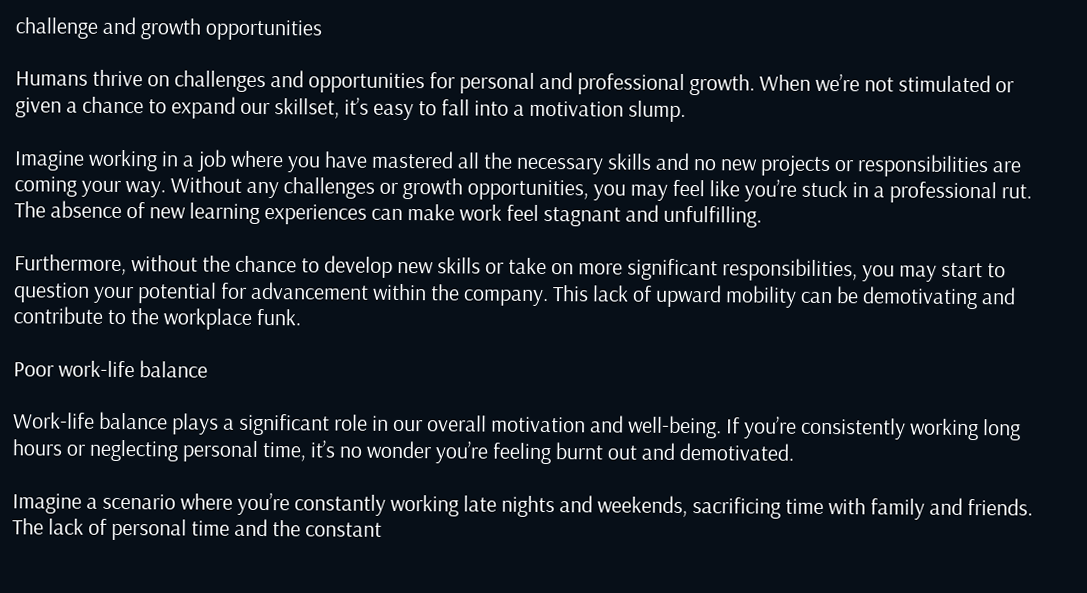challenge and growth opportunities

Humans thrive on challenges and opportunities for personal and professional growth. When we’re not stimulated or given a chance to expand our skillset, it’s easy to fall into a motivation slump.

Imagine working in a job where you have mastered all the necessary skills and no new projects or responsibilities are coming your way. Without any challenges or growth opportunities, you may feel like you’re stuck in a professional rut. The absence of new learning experiences can make work feel stagnant and unfulfilling.

Furthermore, without the chance to develop new skills or take on more significant responsibilities, you may start to question your potential for advancement within the company. This lack of upward mobility can be demotivating and contribute to the workplace funk.

Poor work-life balance

Work-life balance plays a significant role in our overall motivation and well-being. If you’re consistently working long hours or neglecting personal time, it’s no wonder you’re feeling burnt out and demotivated.

Imagine a scenario where you’re constantly working late nights and weekends, sacrificing time with family and friends. The lack of personal time and the constant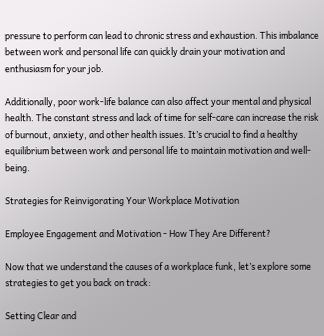pressure to perform can lead to chronic stress and exhaustion. This imbalance between work and personal life can quickly drain your motivation and enthusiasm for your job.

Additionally, poor work-life balance can also affect your mental and physical health. The constant stress and lack of time for self-care can increase the risk of burnout, anxiety, and other health issues. It’s crucial to find a healthy equilibrium between work and personal life to maintain motivation and well-being.

Strategies for Reinvigorating Your Workplace Motivation

Employee Engagement and Motivation - How They Are Different?

Now that we understand the causes of a workplace funk, let’s explore some strategies to get you back on track:

Setting Clear and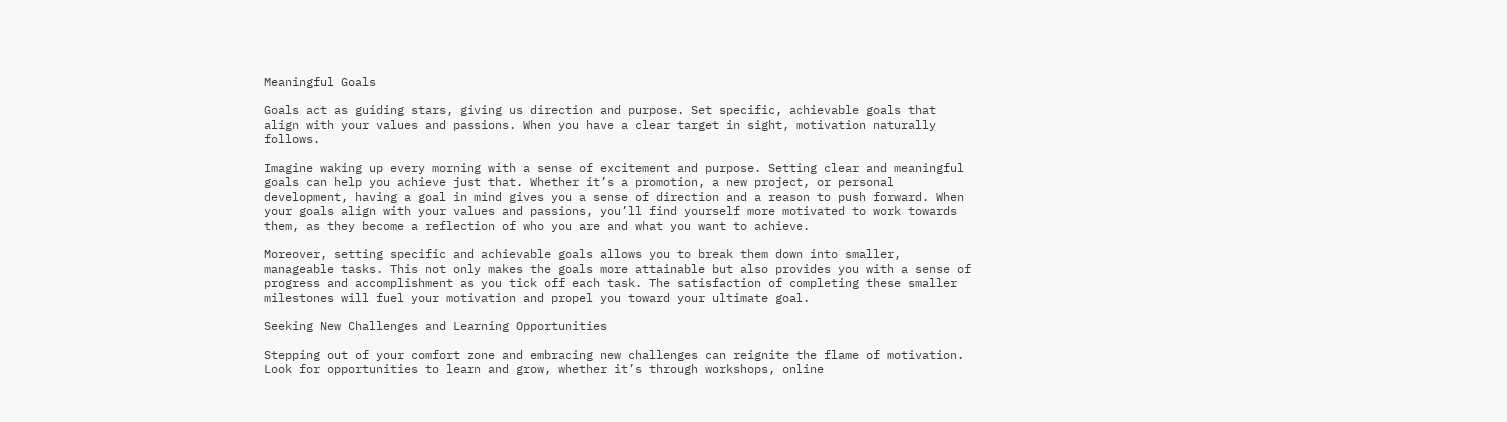Meaningful Goals

Goals act as guiding stars, giving us direction and purpose. Set specific, achievable goals that align with your values and passions. When you have a clear target in sight, motivation naturally follows.

Imagine waking up every morning with a sense of excitement and purpose. Setting clear and meaningful goals can help you achieve just that. Whether it’s a promotion, a new project, or personal development, having a goal in mind gives you a sense of direction and a reason to push forward. When your goals align with your values and passions, you’ll find yourself more motivated to work towards them, as they become a reflection of who you are and what you want to achieve.

Moreover, setting specific and achievable goals allows you to break them down into smaller, manageable tasks. This not only makes the goals more attainable but also provides you with a sense of progress and accomplishment as you tick off each task. The satisfaction of completing these smaller milestones will fuel your motivation and propel you toward your ultimate goal.

Seeking New Challenges and Learning Opportunities

Stepping out of your comfort zone and embracing new challenges can reignite the flame of motivation. Look for opportunities to learn and grow, whether it’s through workshops, online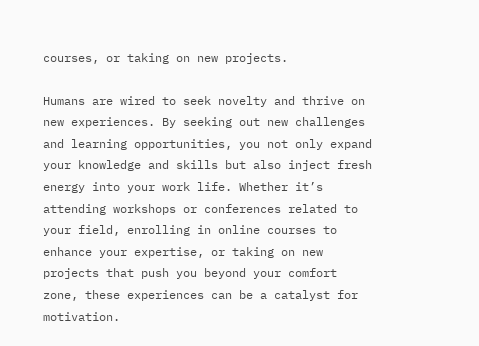courses, or taking on new projects.

Humans are wired to seek novelty and thrive on new experiences. By seeking out new challenges and learning opportunities, you not only expand your knowledge and skills but also inject fresh energy into your work life. Whether it’s attending workshops or conferences related to your field, enrolling in online courses to enhance your expertise, or taking on new projects that push you beyond your comfort zone, these experiences can be a catalyst for motivation.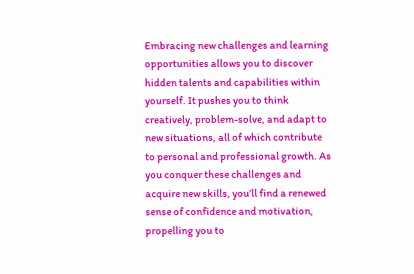Embracing new challenges and learning opportunities allows you to discover hidden talents and capabilities within yourself. It pushes you to think creatively, problem-solve, and adapt to new situations, all of which contribute to personal and professional growth. As you conquer these challenges and acquire new skills, you’ll find a renewed sense of confidence and motivation, propelling you to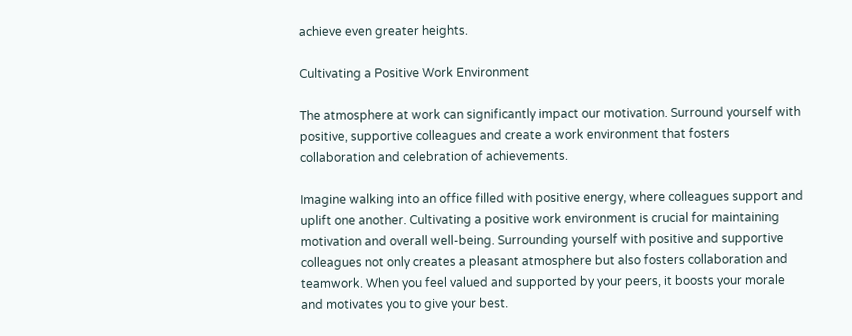achieve even greater heights.

Cultivating a Positive Work Environment

The atmosphere at work can significantly impact our motivation. Surround yourself with positive, supportive colleagues and create a work environment that fosters collaboration and celebration of achievements.

Imagine walking into an office filled with positive energy, where colleagues support and uplift one another. Cultivating a positive work environment is crucial for maintaining motivation and overall well-being. Surrounding yourself with positive and supportive colleagues not only creates a pleasant atmosphere but also fosters collaboration and teamwork. When you feel valued and supported by your peers, it boosts your morale and motivates you to give your best.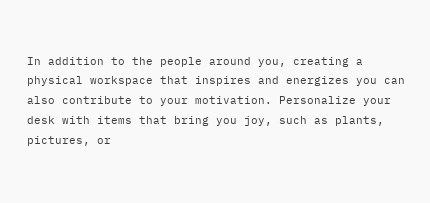In addition to the people around you, creating a physical workspace that inspires and energizes you can also contribute to your motivation. Personalize your desk with items that bring you joy, such as plants, pictures, or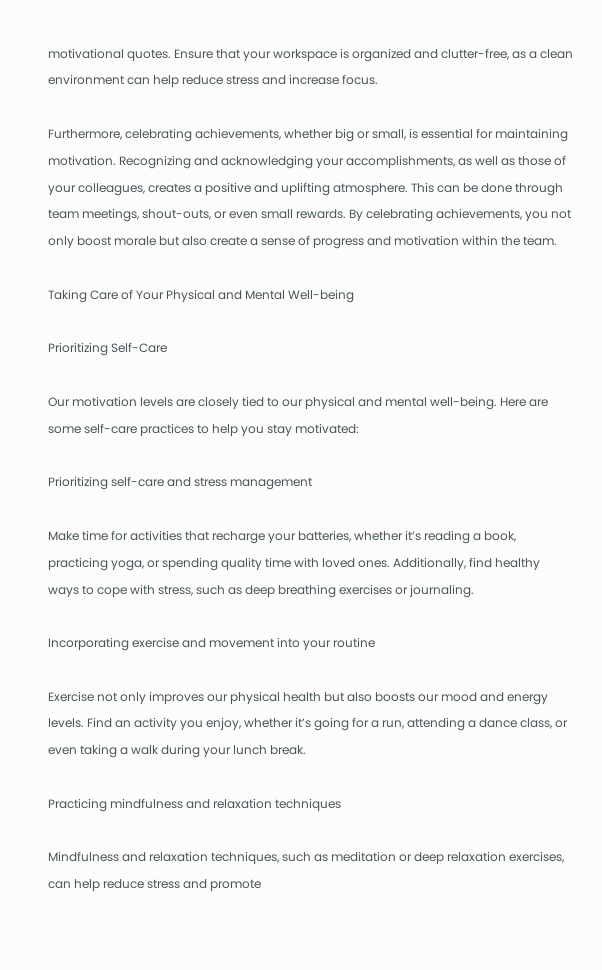motivational quotes. Ensure that your workspace is organized and clutter-free, as a clean environment can help reduce stress and increase focus.

Furthermore, celebrating achievements, whether big or small, is essential for maintaining motivation. Recognizing and acknowledging your accomplishments, as well as those of your colleagues, creates a positive and uplifting atmosphere. This can be done through team meetings, shout-outs, or even small rewards. By celebrating achievements, you not only boost morale but also create a sense of progress and motivation within the team.

Taking Care of Your Physical and Mental Well-being

Prioritizing Self-Care

Our motivation levels are closely tied to our physical and mental well-being. Here are some self-care practices to help you stay motivated:

Prioritizing self-care and stress management

Make time for activities that recharge your batteries, whether it’s reading a book, practicing yoga, or spending quality time with loved ones. Additionally, find healthy ways to cope with stress, such as deep breathing exercises or journaling.

Incorporating exercise and movement into your routine

Exercise not only improves our physical health but also boosts our mood and energy levels. Find an activity you enjoy, whether it’s going for a run, attending a dance class, or even taking a walk during your lunch break.

Practicing mindfulness and relaxation techniques

Mindfulness and relaxation techniques, such as meditation or deep relaxation exercises, can help reduce stress and promote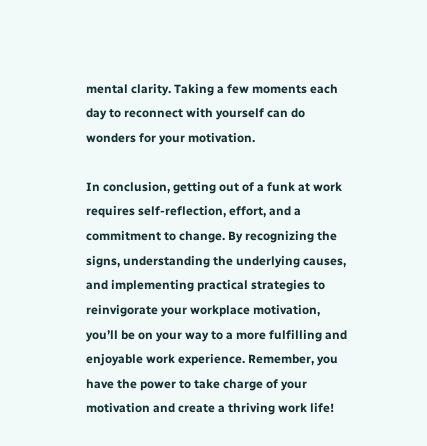mental clarity. Taking a few moments each day to reconnect with yourself can do wonders for your motivation.

In conclusion, getting out of a funk at work requires self-reflection, effort, and a commitment to change. By recognizing the signs, understanding the underlying causes, and implementing practical strategies to reinvigorate your workplace motivation, you’ll be on your way to a more fulfilling and enjoyable work experience. Remember, you have the power to take charge of your motivation and create a thriving work life!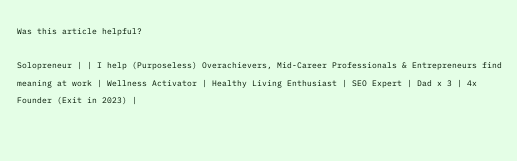Was this article helpful?

Solopreneur | | I help (Purposeless) Overachievers, Mid-Career Professionals & Entrepreneurs find meaning at work | Wellness Activator | Healthy Living Enthusiast | SEO Expert | Dad x 3 | 4x Founder (Exit in 2023) |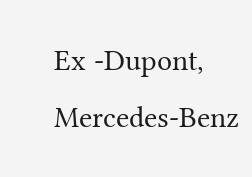Ex -Dupont, Mercedes-Benz